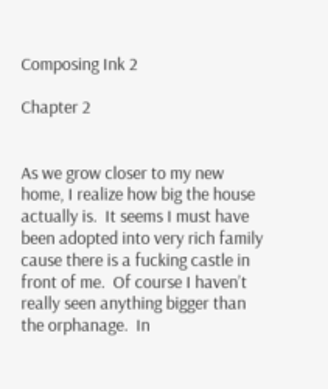Composing Ink 2

Chapter 2


As we grow closer to my new home, I realize how big the house actually is.  It seems I must have been adopted into very rich family cause there is a fucking castle in front of me.  Of course I haven’t really seen anything bigger than the orphanage.  In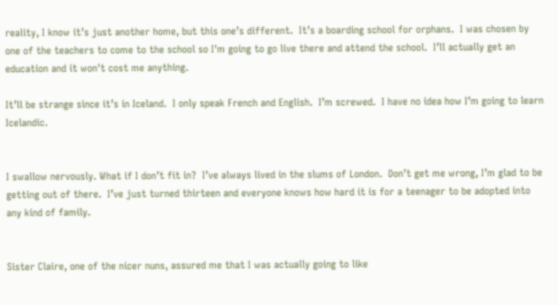reality, I know it’s just another home, but this one’s different.  It’s a boarding school for orphans.  I was chosen by one of the teachers to come to the school so I'm going to go live there and attend the school.  I’ll actually get an education and it won't cost me anything.

It’ll be strange since it’s in Iceland.  I only speak French and English.  I’m screwed.  I have no idea how I’m going to learn Icelandic.


I swallow nervously. What if I don’t fit in?  I’ve always lived in the slums of London.  Don’t get me wrong, I’m glad to be getting out of there.  I’ve just turned thirteen and everyone knows how hard it is for a teenager to be adopted into any kind of family.


Sister Claire, one of the nicer nuns, assured me that I was actually going to like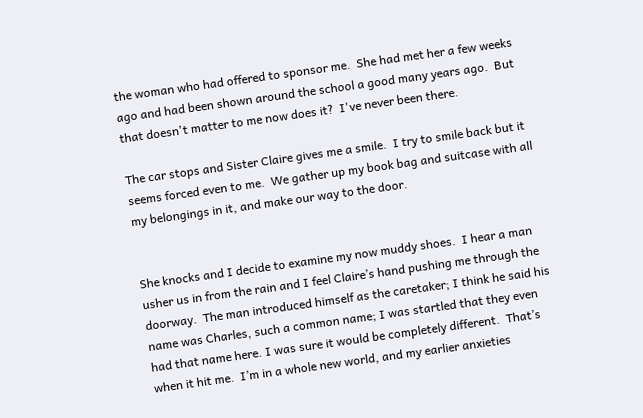the woman who had offered to sponsor me.  She had met her a few weeks ago and had been shown around the school a good many years ago.  But that doesn't matter to me now does it?  I've never been there.

The car stops and Sister Claire gives me a smile.  I try to smile back but it seems forced even to me.  We gather up my book bag and suitcase with all my belongings in it, and make our way to the door.


She knocks and I decide to examine my now muddy shoes.  I hear a man usher us in from the rain and I feel Claire’s hand pushing me through the doorway.  The man introduced himself as the caretaker; I think he said his name was Charles, such a common name; I was startled that they even had that name here. I was sure it would be completely different.  That’s when it hit me.  I’m in a whole new world, and my earlier anxieties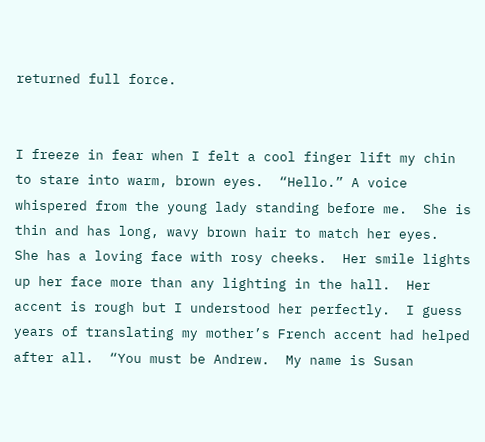returned full force.


I freeze in fear when I felt a cool finger lift my chin to stare into warm, brown eyes.  “Hello.” A voice whispered from the young lady standing before me.  She is thin and has long, wavy brown hair to match her eyes.  She has a loving face with rosy cheeks.  Her smile lights up her face more than any lighting in the hall.  Her accent is rough but I understood her perfectly.  I guess years of translating my mother’s French accent had helped after all.  “You must be Andrew.  My name is Susan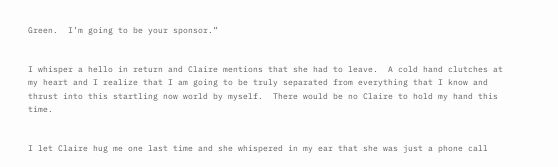Green.  I’m going to be your sponsor.”


I whisper a hello in return and Claire mentions that she had to leave.  A cold hand clutches at my heart and I realize that I am going to be truly separated from everything that I know and thrust into this startling now world by myself.  There would be no Claire to hold my hand this time.


I let Claire hug me one last time and she whispered in my ear that she was just a phone call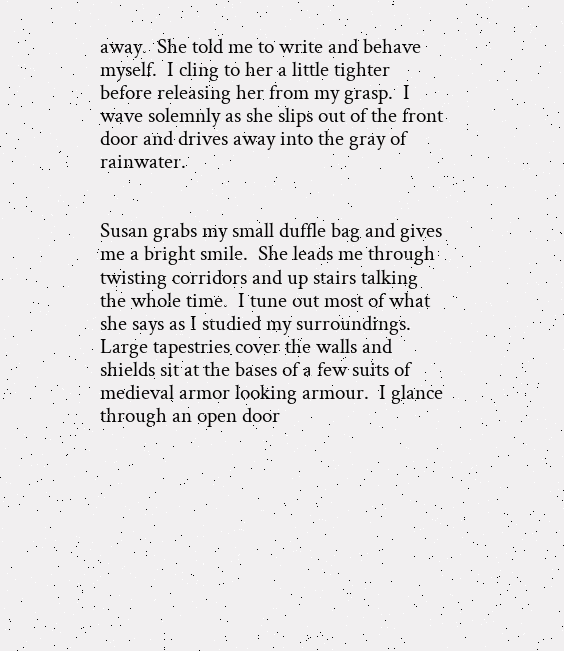away.  She told me to write and behave myself.  I cling to her a little tighter before releasing her from my grasp.  I wave solemnly as she slips out of the front door and drives away into the gray of rainwater.


Susan grabs my small duffle bag and gives me a bright smile.  She leads me through twisting corridors and up stairs talking the whole time.  I tune out most of what she says as I studied my surroundings.  Large tapestries cover the walls and shields sit at the bases of a few suits of medieval armor looking armour.  I glance through an open door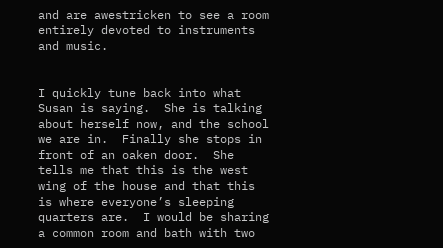and are awestricken to see a room entirely devoted to instruments and music.


I quickly tune back into what Susan is saying.  She is talking about herself now, and the school we are in.  Finally she stops in front of an oaken door.  She tells me that this is the west wing of the house and that this is where everyone’s sleeping quarters are.  I would be sharing a common room and bath with two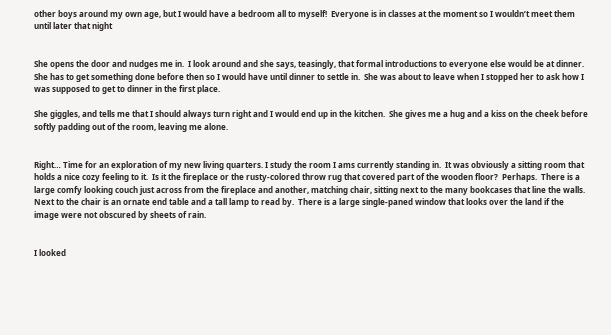other boys around my own age, but I would have a bedroom all to myself!  Everyone is in classes at the moment so I wouldn’t meet them until later that night


She opens the door and nudges me in.  I look around and she says, teasingly, that formal introductions to everyone else would be at dinner.  She has to get something done before then so I would have until dinner to settle in.  She was about to leave when I stopped her to ask how I was supposed to get to dinner in the first place.

She giggles, and tells me that I should always turn right and I would end up in the kitchen.  She gives me a hug and a kiss on the cheek before softly padding out of the room, leaving me alone.


Right… Time for an exploration of my new living quarters. I study the room I ams currently standing in.  It was obviously a sitting room that holds a nice cozy feeling to it.  Is it the fireplace or the rusty-colored throw rug that covered part of the wooden floor?  Perhaps.  There is a large comfy looking couch just across from the fireplace and another, matching chair, sitting next to the many bookcases that line the walls.  Next to the chair is an ornate end table and a tall lamp to read by.  There is a large single-paned window that looks over the land if the image were not obscured by sheets of rain.


I looked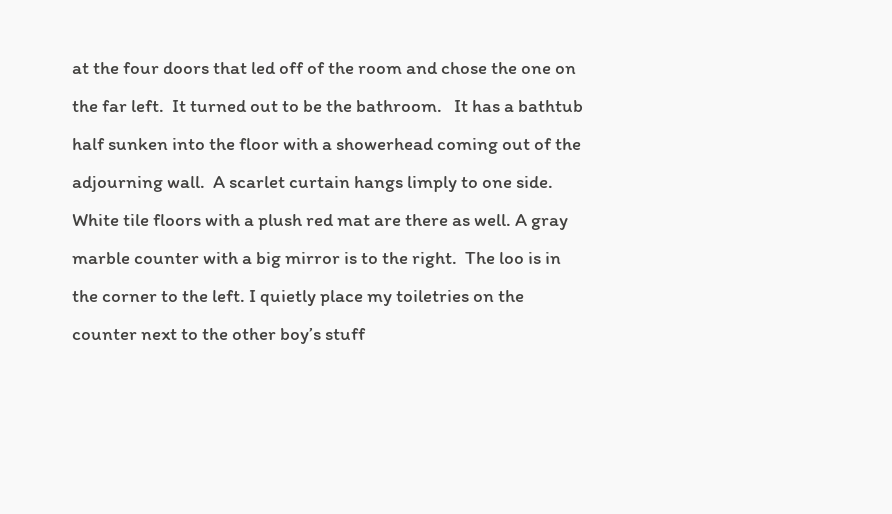at the four doors that led off of the room and chose the one on the far left.  It turned out to be the bathroom.   It has a bathtub half sunken into the floor with a showerhead coming out of the adjourning wall.  A scarlet curtain hangs limply to one side.   White tile floors with a plush red mat are there as well. A gray marble counter with a big mirror is to the right.  The loo is in the corner to the left. I quietly place my toiletries on the counter next to the other boy’s stuff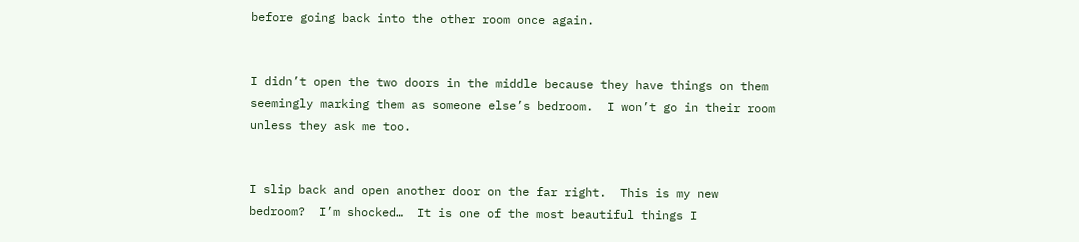before going back into the other room once again.


I didn’t open the two doors in the middle because they have things on them seemingly marking them as someone else’s bedroom.  I won’t go in their room unless they ask me too.


I slip back and open another door on the far right.  This is my new bedroom?  I’m shocked…  It is one of the most beautiful things I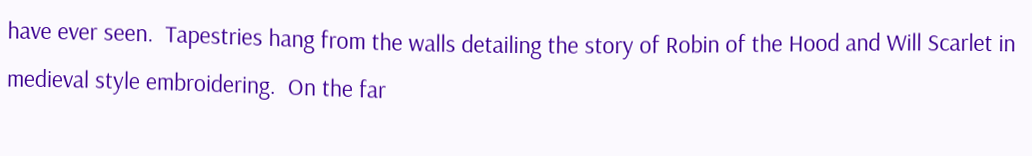have ever seen.  Tapestries hang from the walls detailing the story of Robin of the Hood and Will Scarlet in medieval style embroidering.  On the far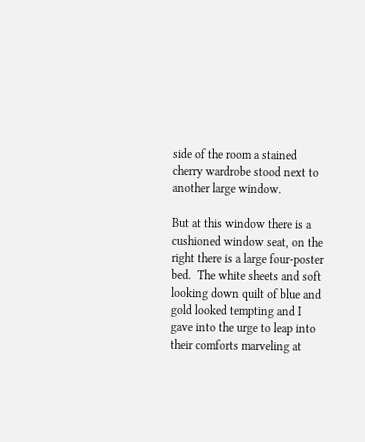side of the room a stained cherry wardrobe stood next to another large window.

But at this window there is a cushioned window seat, on the right there is a large four-poster bed.  The white sheets and soft looking down quilt of blue and gold looked tempting and I gave into the urge to leap into their comforts marveling at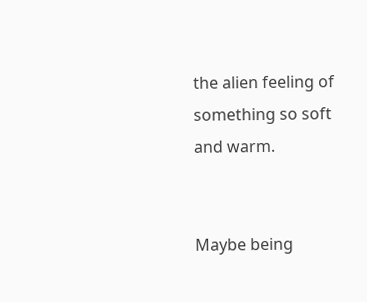the alien feeling of something so soft and warm.


Maybe being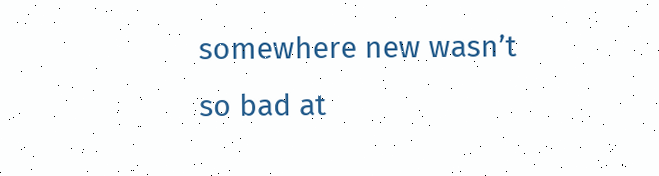somewhere new wasn’t so bad at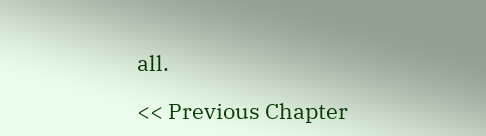all.

<< Previous Chapter